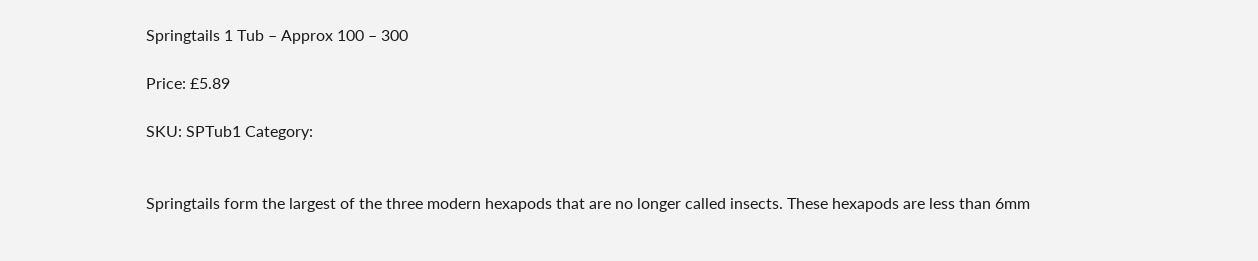Springtails 1 Tub – Approx 100 – 300

Price: £5.89

SKU: SPTub1 Category:


Springtails form the largest of the three modern hexapods that are no longer called insects. These hexapods are less than 6mm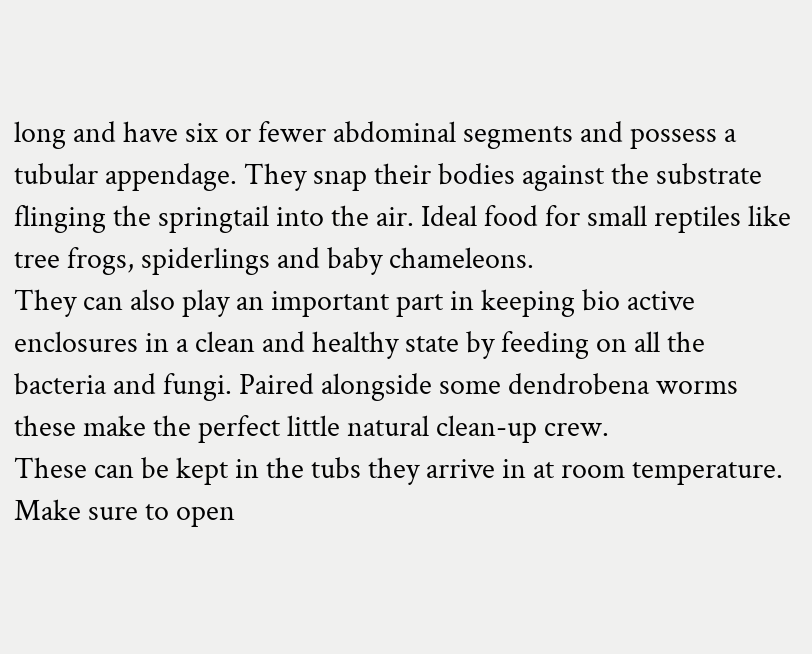long and have six or fewer abdominal segments and possess a tubular appendage. They snap their bodies against the substrate flinging the springtail into the air. Ideal food for small reptiles like tree frogs, spiderlings and baby chameleons.
They can also play an important part in keeping bio active enclosures in a clean and healthy state by feeding on all the bacteria and fungi. Paired alongside some dendrobena worms these make the perfect little natural clean-up crew.
These can be kept in the tubs they arrive in at room temperature. Make sure to open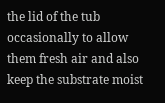the lid of the tub occasionally to allow them fresh air and also keep the substrate moist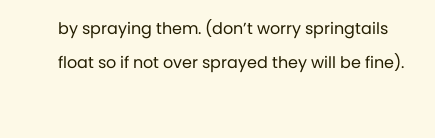by spraying them. (don’t worry springtails float so if not over sprayed they will be fine).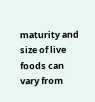maturity and size of live foods can vary from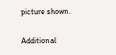picture shown.

Additional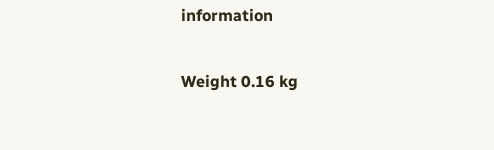information

Weight 0.16 kg